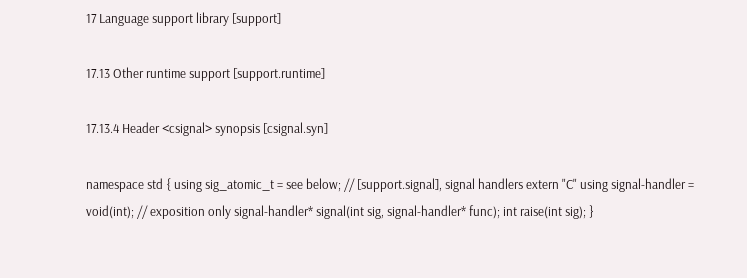17 Language support library [support]

17.13 Other runtime support [support.runtime]

17.13.4 Header <csignal> synopsis [csignal.syn]

namespace std { using sig_atomic_t = see below; // [support.signal], signal handlers extern "C" using signal-handler = void(int); // exposition only signal-handler* signal(int sig, signal-handler* func); int raise(int sig); }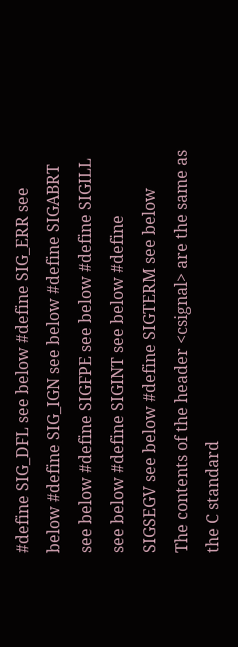#define SIG_DFL see below #define SIG_ERR see below #define SIG_IGN see below #define SIGABRT see below #define SIGFPE see below #define SIGILL see below #define SIGINT see below #define SIGSEGV see below #define SIGTERM see below
The contents of the header <csignal> are the same as the C standard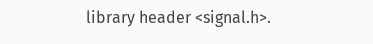library header <signal.h>.